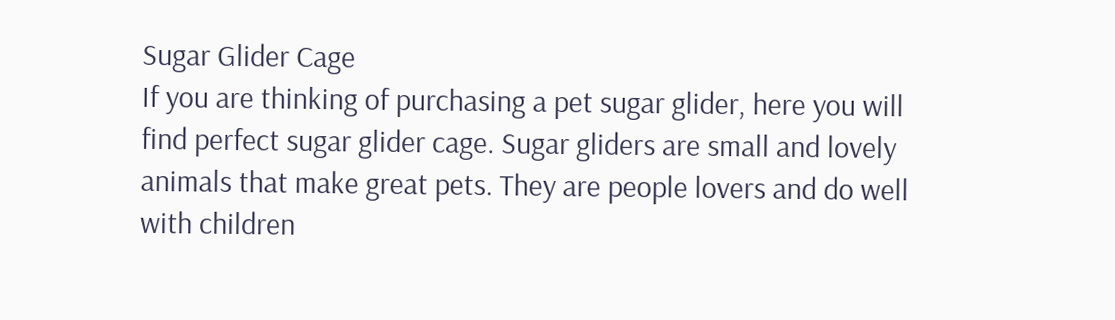Sugar Glider Cage
If you are thinking of purchasing a pet sugar glider, here you will find perfect sugar glider cage. Sugar gliders are small and lovely animals that make great pets. They are people lovers and do well with children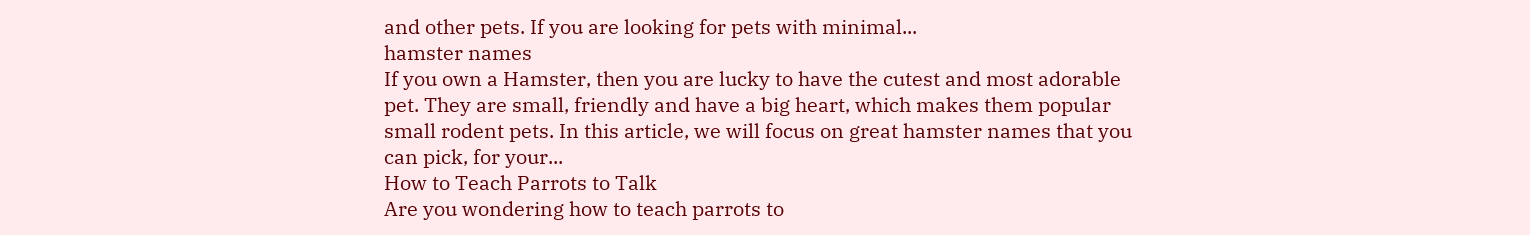and other pets. If you are looking for pets with minimal...
hamster names
If you own a Hamster, then you are lucky to have the cutest and most adorable pet. They are small, friendly and have a big heart, which makes them popular small rodent pets. In this article, we will focus on great hamster names that you can pick, for your...
How to Teach Parrots to Talk
Are you wondering how to teach parrots to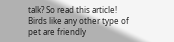talk? So read this article! Birds like any other type of pet are friendly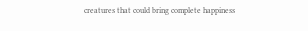creatures that could bring complete happiness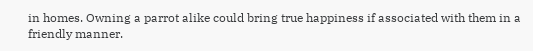in homes. Owning a parrot alike could bring true happiness if associated with them in a friendly manner.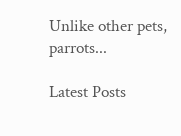Unlike other pets, parrots...

Latest Posts